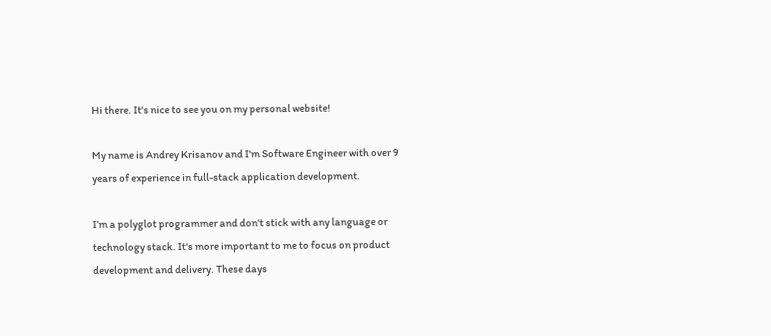Hi there. It's nice to see you on my personal website!

My name is Andrey Krisanov and I'm Software Engineer with over 9 years of experience in full-stack application development.

I’m a polyglot programmer and don't stick with any language or technology stack. It's more important to me to focus on product development and delivery. These days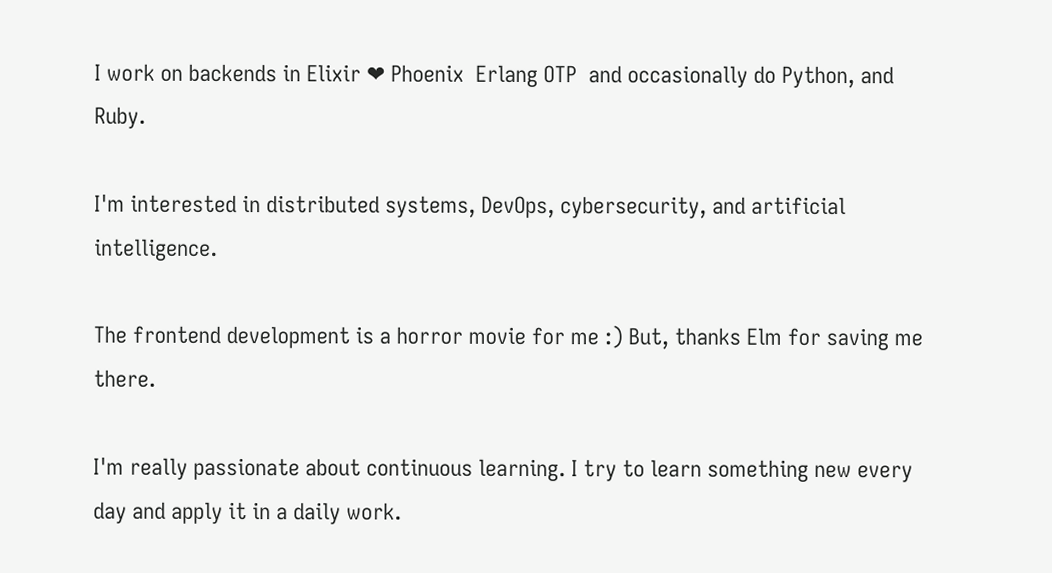I work on backends in Elixir ❤ Phoenix  Erlang OTP  and occasionally do Python, and Ruby.

I'm interested in distributed systems, DevOps, cybersecurity, and artificial intelligence.

The frontend development is a horror movie for me :) But, thanks Elm for saving me there.

I'm really passionate about continuous learning. I try to learn something new every day and apply it in a daily work.